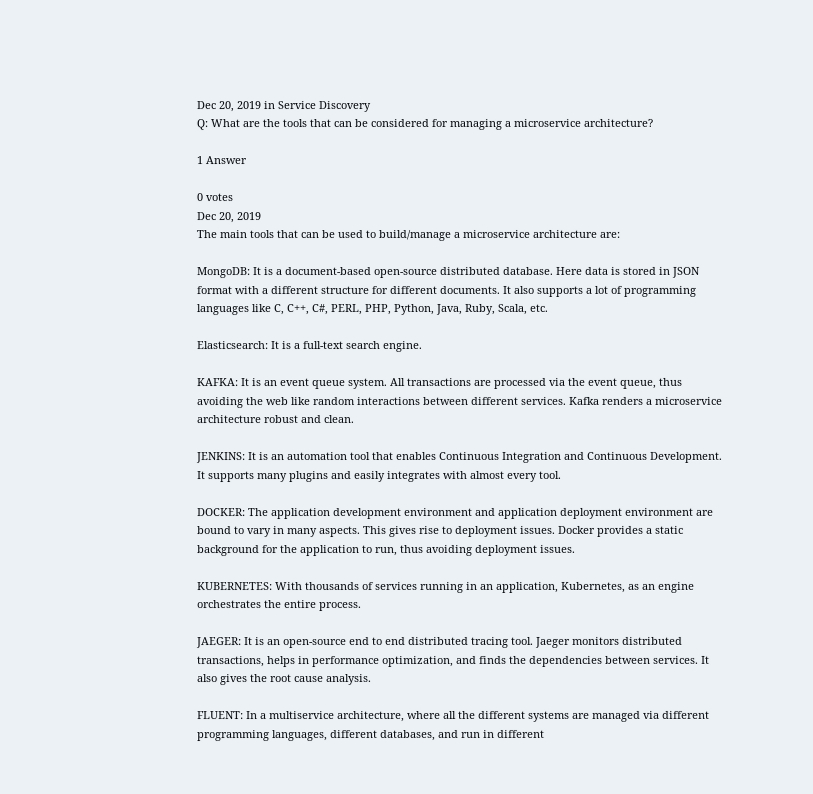Dec 20, 2019 in Service Discovery
Q: What are the tools that can be considered for managing a microservice architecture?

1 Answer

0 votes
Dec 20, 2019
The main tools that can be used to build/manage a microservice architecture are:

MongoDB: It is a document-based open-source distributed database. Here data is stored in JSON format with a different structure for different documents. It also supports a lot of programming languages like C, C++, C#, PERL, PHP, Python, Java, Ruby, Scala, etc.

Elasticsearch: It is a full-text search engine.

KAFKA: It is an event queue system. All transactions are processed via the event queue, thus avoiding the web like random interactions between different services. Kafka renders a microservice architecture robust and clean.

JENKINS: It is an automation tool that enables Continuous Integration and Continuous Development. It supports many plugins and easily integrates with almost every tool.

DOCKER: The application development environment and application deployment environment are bound to vary in many aspects. This gives rise to deployment issues. Docker provides a static background for the application to run, thus avoiding deployment issues.

KUBERNETES: With thousands of services running in an application, Kubernetes, as an engine orchestrates the entire process.

JAEGER: It is an open-source end to end distributed tracing tool. Jaeger monitors distributed transactions, helps in performance optimization, and finds the dependencies between services. It also gives the root cause analysis.

FLUENT: In a multiservice architecture, where all the different systems are managed via different programming languages, different databases, and run in different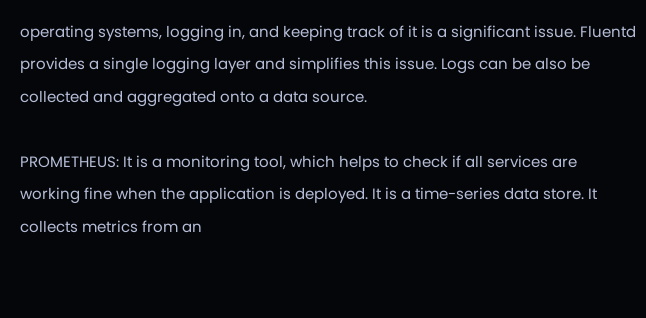operating systems, logging in, and keeping track of it is a significant issue. Fluentd provides a single logging layer and simplifies this issue. Logs can be also be collected and aggregated onto a data source.

PROMETHEUS: It is a monitoring tool, which helps to check if all services are working fine when the application is deployed. It is a time-series data store. It collects metrics from an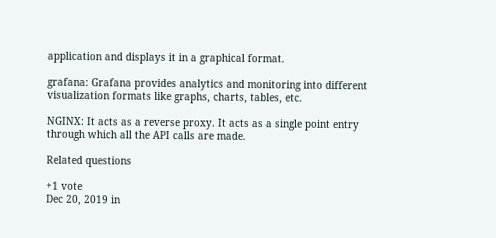application and displays it in a graphical format.

grafana: Grafana provides analytics and monitoring into different visualization formats like graphs, charts, tables, etc.

NGINX: It acts as a reverse proxy. It acts as a single point entry through which all the API calls are made.

Related questions

+1 vote
Dec 20, 2019 in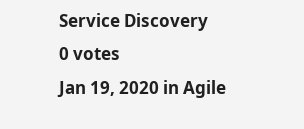Service Discovery
0 votes
Jan 19, 2020 in Agile